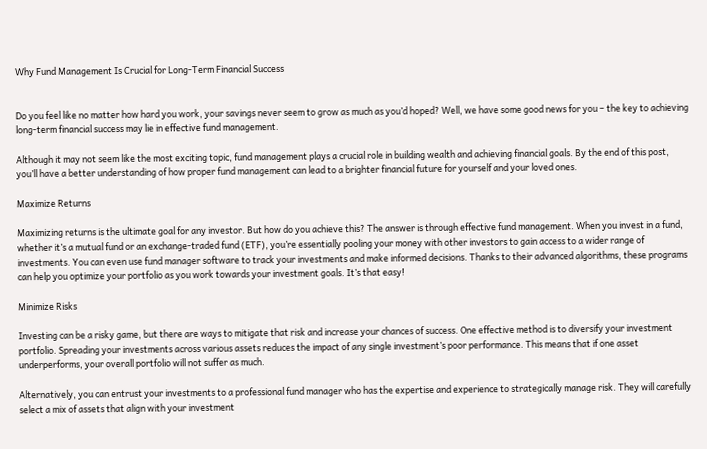Why Fund Management Is Crucial for Long-Term Financial Success


Do you feel like no matter how hard you work, your savings never seem to grow as much as you’d hoped? Well, we have some good news for you – the key to achieving long-term financial success may lie in effective fund management.

Although it may not seem like the most exciting topic, fund management plays a crucial role in building wealth and achieving financial goals. By the end of this post, you’ll have a better understanding of how proper fund management can lead to a brighter financial future for yourself and your loved ones.

Maximize Returns

Maximizing returns is the ultimate goal for any investor. But how do you achieve this? The answer is through effective fund management. When you invest in a fund, whether it’s a mutual fund or an exchange-traded fund (ETF), you’re essentially pooling your money with other investors to gain access to a wider range of investments. You can even use fund manager software to track your investments and make informed decisions. Thanks to their advanced algorithms, these programs can help you optimize your portfolio as you work towards your investment goals. It’s that easy!

Minimize Risks

Investing can be a risky game, but there are ways to mitigate that risk and increase your chances of success. One effective method is to diversify your investment portfolio. Spreading your investments across various assets reduces the impact of any single investment’s poor performance. This means that if one asset underperforms, your overall portfolio will not suffer as much.

Alternatively, you can entrust your investments to a professional fund manager who has the expertise and experience to strategically manage risk. They will carefully select a mix of assets that align with your investment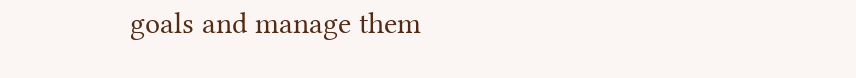goals and manage them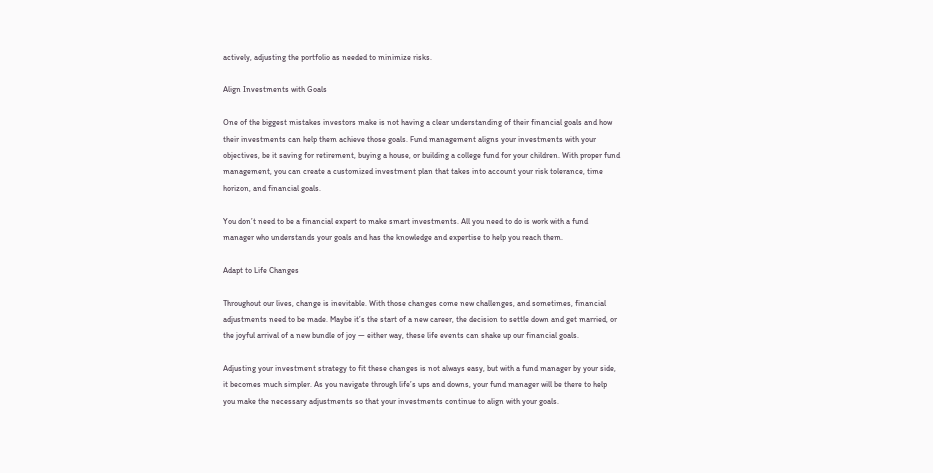actively, adjusting the portfolio as needed to minimize risks.

Align Investments with Goals

One of the biggest mistakes investors make is not having a clear understanding of their financial goals and how their investments can help them achieve those goals. Fund management aligns your investments with your objectives, be it saving for retirement, buying a house, or building a college fund for your children. With proper fund management, you can create a customized investment plan that takes into account your risk tolerance, time horizon, and financial goals.

You don’t need to be a financial expert to make smart investments. All you need to do is work with a fund manager who understands your goals and has the knowledge and expertise to help you reach them.

Adapt to Life Changes

Throughout our lives, change is inevitable. With those changes come new challenges, and sometimes, financial adjustments need to be made. Maybe it’s the start of a new career, the decision to settle down and get married, or the joyful arrival of a new bundle of joy — either way, these life events can shake up our financial goals.

Adjusting your investment strategy to fit these changes is not always easy, but with a fund manager by your side, it becomes much simpler. As you navigate through life’s ups and downs, your fund manager will be there to help you make the necessary adjustments so that your investments continue to align with your goals.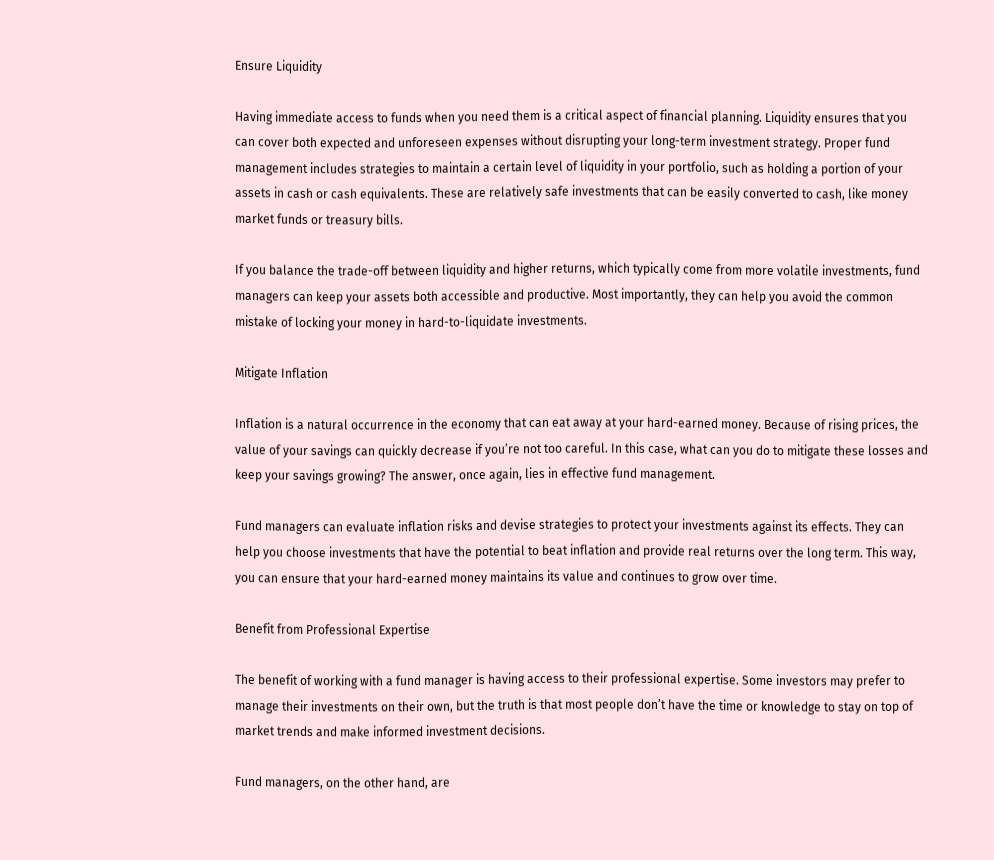Ensure Liquidity

Having immediate access to funds when you need them is a critical aspect of financial planning. Liquidity ensures that you can cover both expected and unforeseen expenses without disrupting your long-term investment strategy. Proper fund management includes strategies to maintain a certain level of liquidity in your portfolio, such as holding a portion of your assets in cash or cash equivalents. These are relatively safe investments that can be easily converted to cash, like money market funds or treasury bills.

If you balance the trade-off between liquidity and higher returns, which typically come from more volatile investments, fund managers can keep your assets both accessible and productive. Most importantly, they can help you avoid the common mistake of locking your money in hard-to-liquidate investments.

Mitigate Inflation

Inflation is a natural occurrence in the economy that can eat away at your hard-earned money. Because of rising prices, the value of your savings can quickly decrease if you’re not too careful. In this case, what can you do to mitigate these losses and keep your savings growing? The answer, once again, lies in effective fund management.

Fund managers can evaluate inflation risks and devise strategies to protect your investments against its effects. They can help you choose investments that have the potential to beat inflation and provide real returns over the long term. This way, you can ensure that your hard-earned money maintains its value and continues to grow over time.

Benefit from Professional Expertise

The benefit of working with a fund manager is having access to their professional expertise. Some investors may prefer to manage their investments on their own, but the truth is that most people don’t have the time or knowledge to stay on top of market trends and make informed investment decisions.

Fund managers, on the other hand, are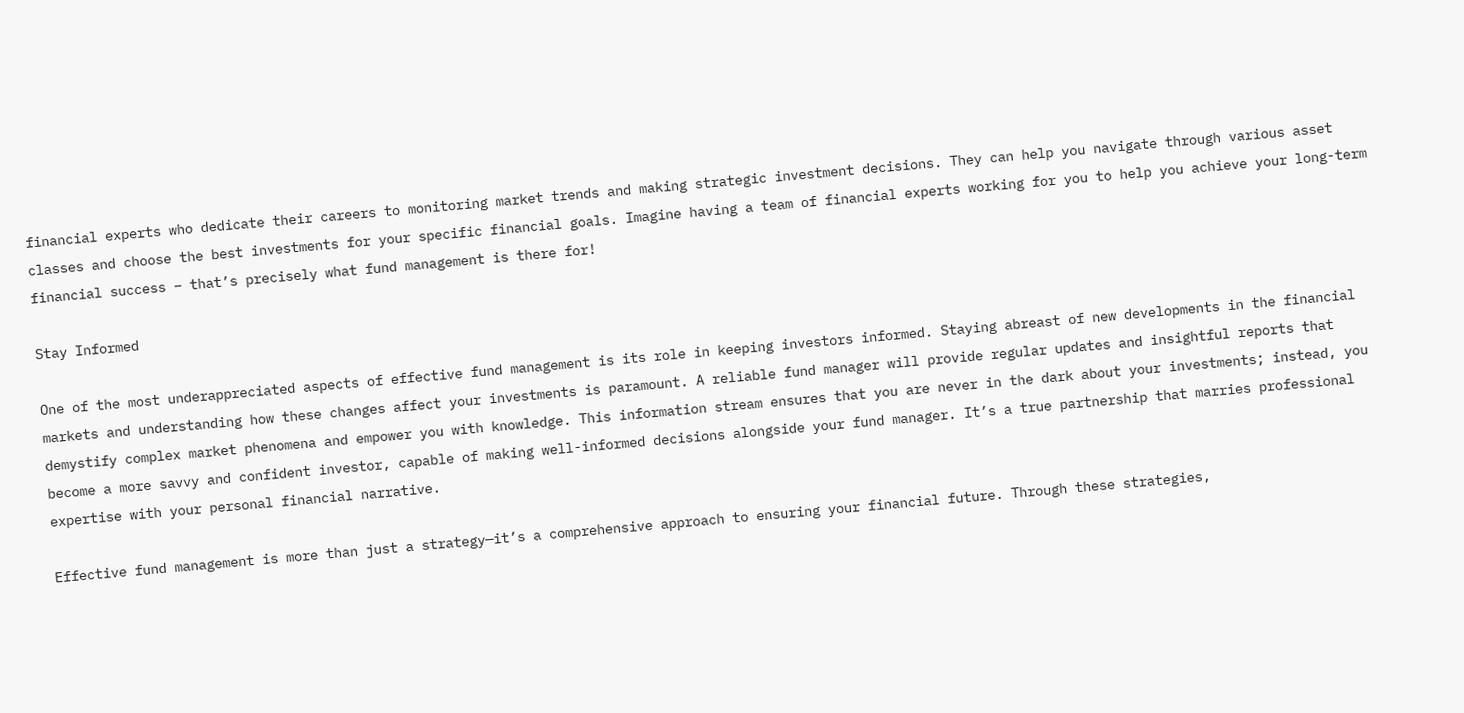financial experts who dedicate their careers to monitoring market trends and making strategic investment decisions. They can help you navigate through various asset classes and choose the best investments for your specific financial goals. Imagine having a team of financial experts working for you to help you achieve your long-term financial success – that’s precisely what fund management is there for!

Stay Informed

One of the most underappreciated aspects of effective fund management is its role in keeping investors informed. Staying abreast of new developments in the financial markets and understanding how these changes affect your investments is paramount. A reliable fund manager will provide regular updates and insightful reports that demystify complex market phenomena and empower you with knowledge. This information stream ensures that you are never in the dark about your investments; instead, you become a more savvy and confident investor, capable of making well-informed decisions alongside your fund manager. It’s a true partnership that marries professional expertise with your personal financial narrative.

Effective fund management is more than just a strategy—it’s a comprehensive approach to ensuring your financial future. Through these strategies,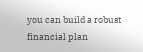you can build a robust financial plan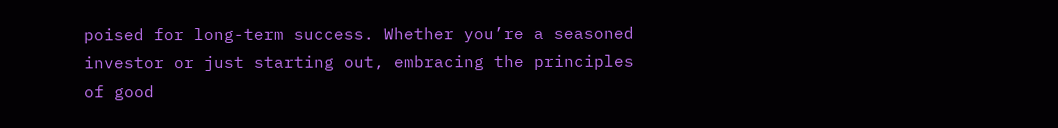poised for long-term success. Whether you’re a seasoned investor or just starting out, embracing the principles of good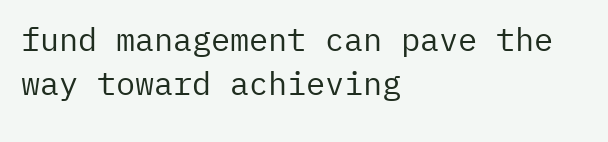fund management can pave the way toward achieving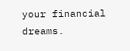your financial dreams.